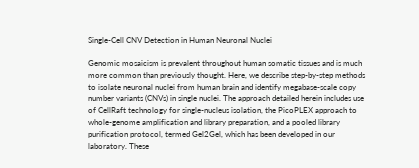Single-Cell CNV Detection in Human Neuronal Nuclei

Genomic mosaicism is prevalent throughout human somatic tissues and is much more common than previously thought. Here, we describe step-by-step methods to isolate neuronal nuclei from human brain and identify megabase-scale copy number variants (CNVs) in single nuclei. The approach detailed herein includes use of CellRaft technology for single-nucleus isolation, the PicoPLEX approach to whole-genome amplification and library preparation, and a pooled library purification protocol, termed Gel2Gel, which has been developed in our laboratory. These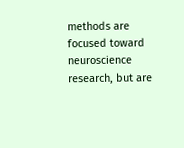methods are focused toward neuroscience research, but are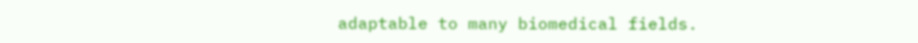adaptable to many biomedical fields.